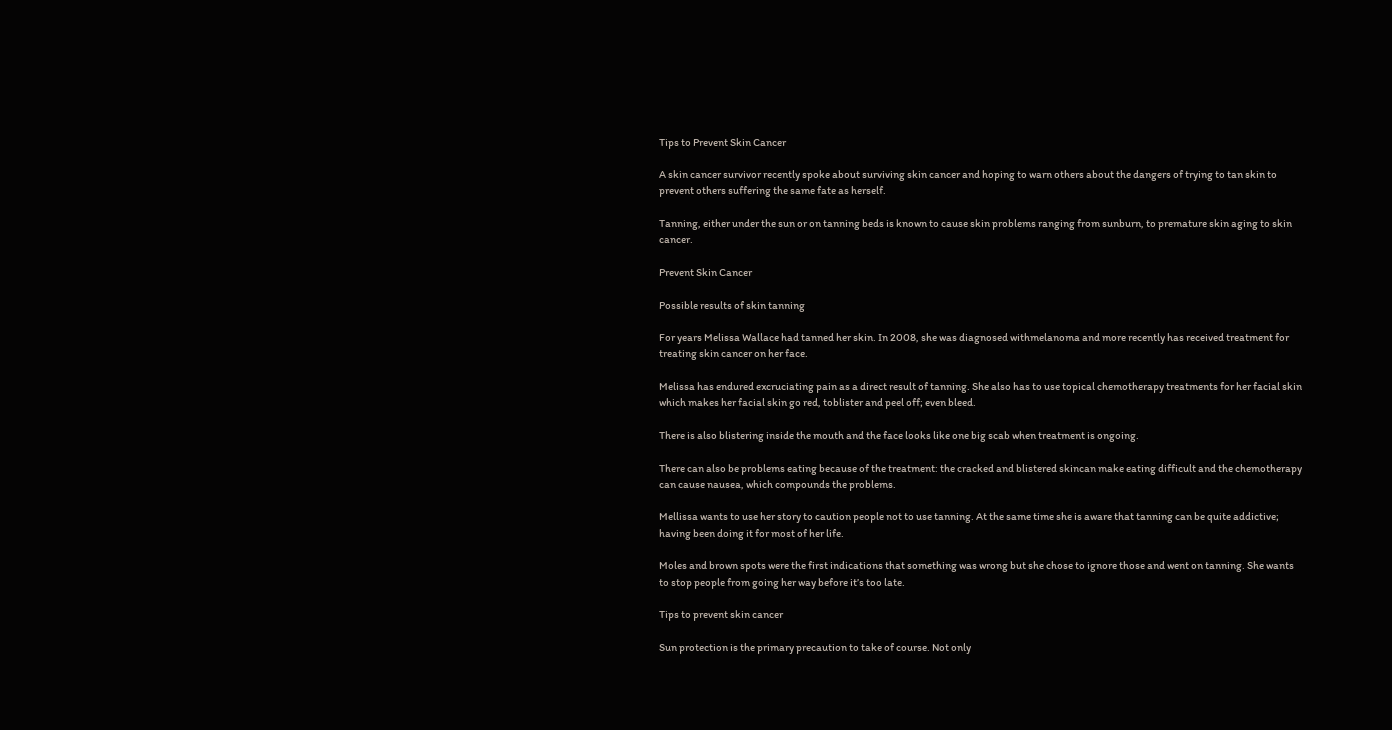Tips to Prevent Skin Cancer

A skin cancer survivor recently spoke about surviving skin cancer and hoping to warn others about the dangers of trying to tan skin to prevent others suffering the same fate as herself.

Tanning, either under the sun or on tanning beds is known to cause skin problems ranging from sunburn, to premature skin aging to skin cancer.

Prevent Skin Cancer

Possible results of skin tanning

For years Melissa Wallace had tanned her skin. In 2008, she was diagnosed withmelanoma and more recently has received treatment for treating skin cancer on her face.

Melissa has endured excruciating pain as a direct result of tanning. She also has to use topical chemotherapy treatments for her facial skin which makes her facial skin go red, toblister and peel off; even bleed.

There is also blistering inside the mouth and the face looks like one big scab when treatment is ongoing.

There can also be problems eating because of the treatment: the cracked and blistered skincan make eating difficult and the chemotherapy can cause nausea, which compounds the problems.

Mellissa wants to use her story to caution people not to use tanning. At the same time she is aware that tanning can be quite addictive; having been doing it for most of her life.

Moles and brown spots were the first indications that something was wrong but she chose to ignore those and went on tanning. She wants to stop people from going her way before it’s too late.

Tips to prevent skin cancer

Sun protection is the primary precaution to take of course. Not only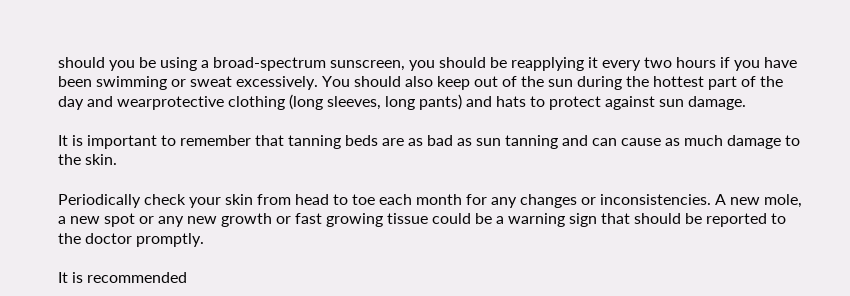should you be using a broad-spectrum sunscreen, you should be reapplying it every two hours if you have been swimming or sweat excessively. You should also keep out of the sun during the hottest part of the day and wearprotective clothing (long sleeves, long pants) and hats to protect against sun damage.

It is important to remember that tanning beds are as bad as sun tanning and can cause as much damage to the skin.

Periodically check your skin from head to toe each month for any changes or inconsistencies. A new mole, a new spot or any new growth or fast growing tissue could be a warning sign that should be reported to the doctor promptly.

It is recommended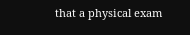that a physical exam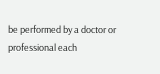be performed by a doctor or professional each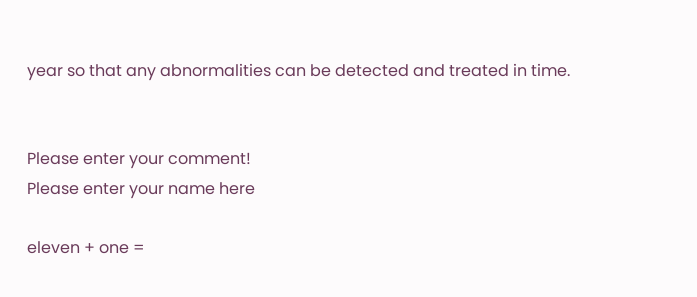year so that any abnormalities can be detected and treated in time.


Please enter your comment!
Please enter your name here

eleven + one =